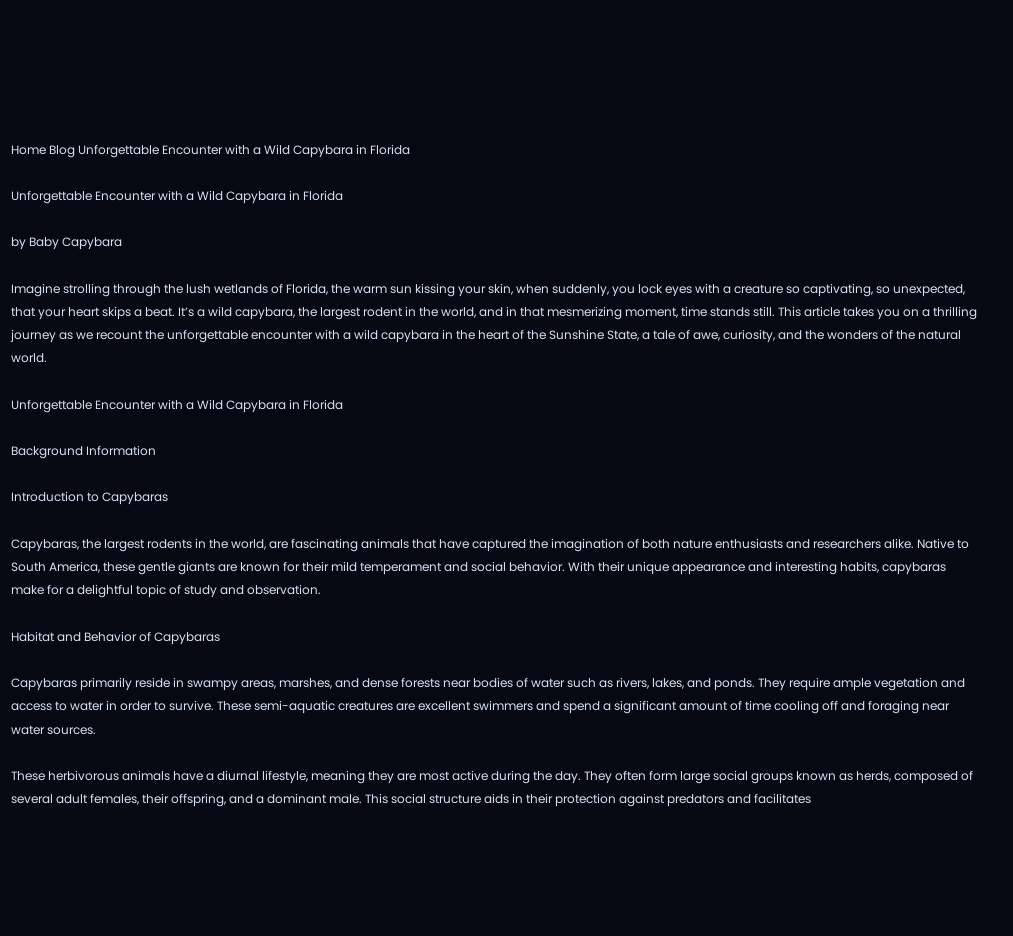Home Blog Unforgettable Encounter with a Wild Capybara in Florida

Unforgettable Encounter with a Wild Capybara in Florida

by Baby Capybara

Imagine strolling through the lush wetlands of Florida, the warm sun kissing your skin, when suddenly, you lock eyes with a creature so captivating, so unexpected, that your heart skips a beat. It’s a wild capybara, the largest rodent in the world, and in that mesmerizing moment, time stands still. This article takes you on a thrilling journey as we recount the unforgettable encounter with a wild capybara in the heart of the Sunshine State, a tale of awe, curiosity, and the wonders of the natural world.

Unforgettable Encounter with a Wild Capybara in Florida

Background Information

Introduction to Capybaras

Capybaras, the largest rodents in the world, are fascinating animals that have captured the imagination of both nature enthusiasts and researchers alike. Native to South America, these gentle giants are known for their mild temperament and social behavior. With their unique appearance and interesting habits, capybaras make for a delightful topic of study and observation.

Habitat and Behavior of Capybaras

Capybaras primarily reside in swampy areas, marshes, and dense forests near bodies of water such as rivers, lakes, and ponds. They require ample vegetation and access to water in order to survive. These semi-aquatic creatures are excellent swimmers and spend a significant amount of time cooling off and foraging near water sources.

These herbivorous animals have a diurnal lifestyle, meaning they are most active during the day. They often form large social groups known as herds, composed of several adult females, their offspring, and a dominant male. This social structure aids in their protection against predators and facilitates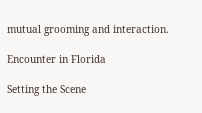mutual grooming and interaction.

Encounter in Florida

Setting the Scene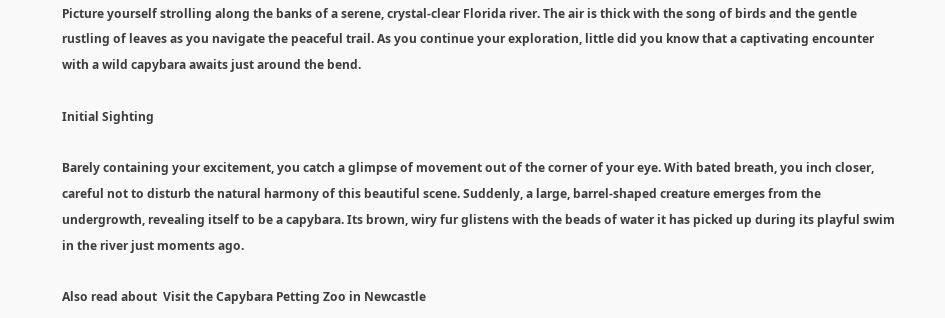Picture yourself strolling along the banks of a serene, crystal-clear Florida river. The air is thick with the song of birds and the gentle rustling of leaves as you navigate the peaceful trail. As you continue your exploration, little did you know that a captivating encounter with a wild capybara awaits just around the bend.

Initial Sighting

Barely containing your excitement, you catch a glimpse of movement out of the corner of your eye. With bated breath, you inch closer, careful not to disturb the natural harmony of this beautiful scene. Suddenly, a large, barrel-shaped creature emerges from the undergrowth, revealing itself to be a capybara. Its brown, wiry fur glistens with the beads of water it has picked up during its playful swim in the river just moments ago.

Also read about  Visit the Capybara Petting Zoo in Newcastle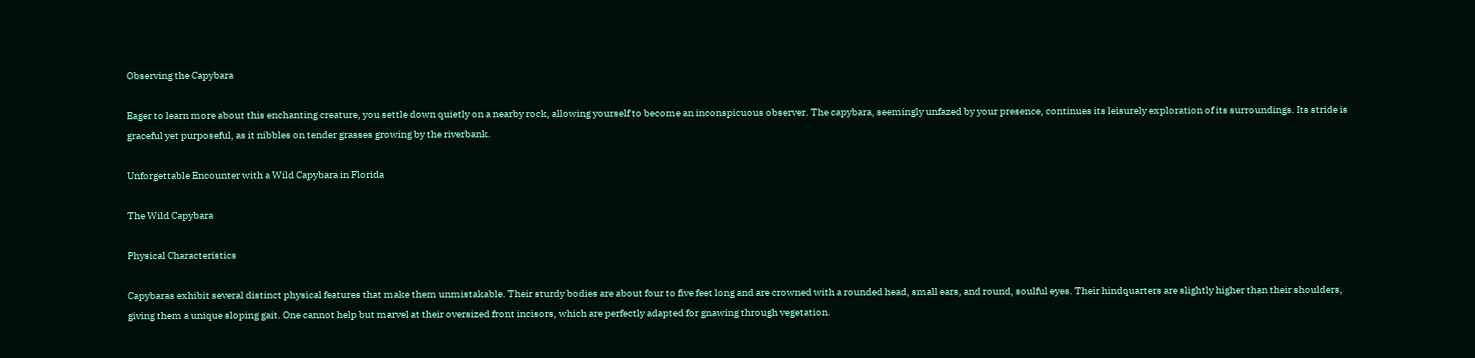Observing the Capybara

Eager to learn more about this enchanting creature, you settle down quietly on a nearby rock, allowing yourself to become an inconspicuous observer. The capybara, seemingly unfazed by your presence, continues its leisurely exploration of its surroundings. Its stride is graceful yet purposeful, as it nibbles on tender grasses growing by the riverbank.

Unforgettable Encounter with a Wild Capybara in Florida

The Wild Capybara

Physical Characteristics

Capybaras exhibit several distinct physical features that make them unmistakable. Their sturdy bodies are about four to five feet long and are crowned with a rounded head, small ears, and round, soulful eyes. Their hindquarters are slightly higher than their shoulders, giving them a unique sloping gait. One cannot help but marvel at their oversized front incisors, which are perfectly adapted for gnawing through vegetation.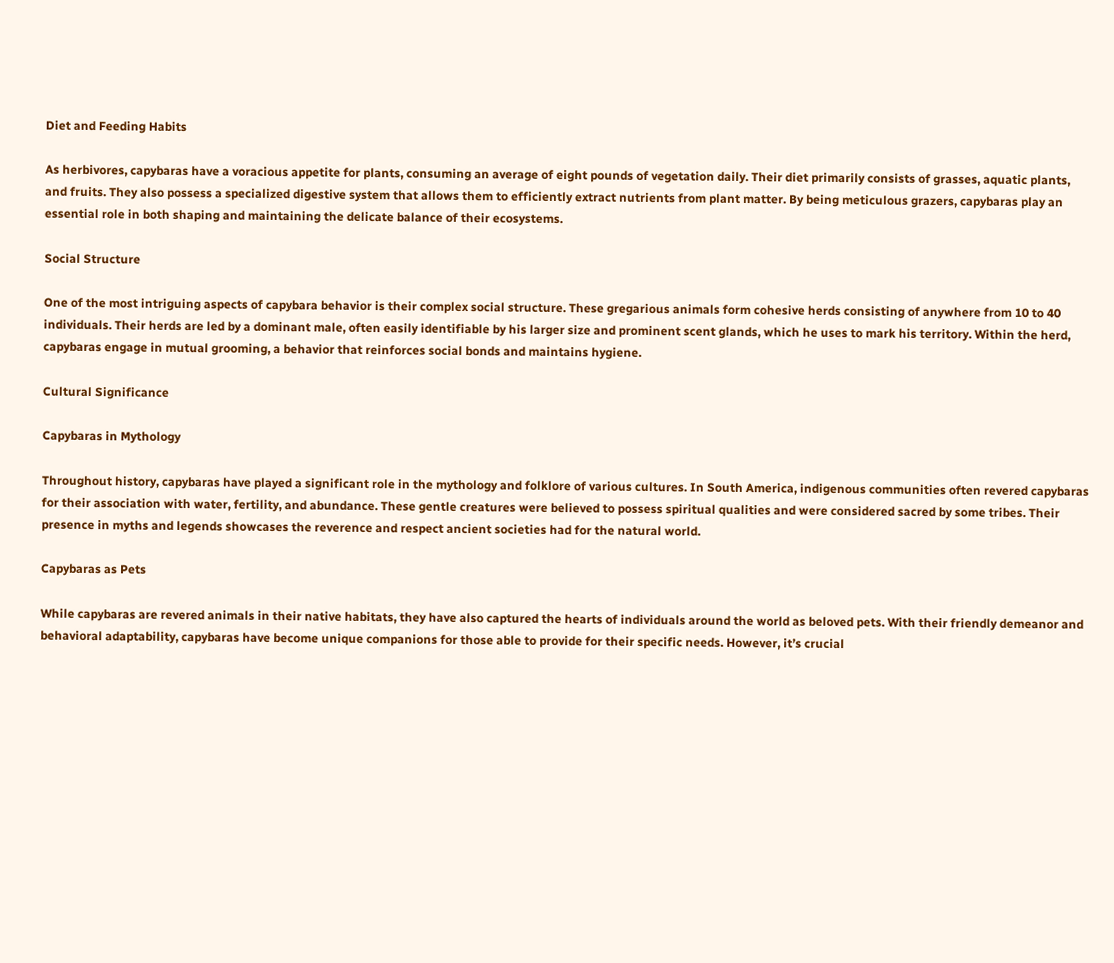Diet and Feeding Habits

As herbivores, capybaras have a voracious appetite for plants, consuming an average of eight pounds of vegetation daily. Their diet primarily consists of grasses, aquatic plants, and fruits. They also possess a specialized digestive system that allows them to efficiently extract nutrients from plant matter. By being meticulous grazers, capybaras play an essential role in both shaping and maintaining the delicate balance of their ecosystems.

Social Structure

One of the most intriguing aspects of capybara behavior is their complex social structure. These gregarious animals form cohesive herds consisting of anywhere from 10 to 40 individuals. Their herds are led by a dominant male, often easily identifiable by his larger size and prominent scent glands, which he uses to mark his territory. Within the herd, capybaras engage in mutual grooming, a behavior that reinforces social bonds and maintains hygiene.

Cultural Significance

Capybaras in Mythology

Throughout history, capybaras have played a significant role in the mythology and folklore of various cultures. In South America, indigenous communities often revered capybaras for their association with water, fertility, and abundance. These gentle creatures were believed to possess spiritual qualities and were considered sacred by some tribes. Their presence in myths and legends showcases the reverence and respect ancient societies had for the natural world.

Capybaras as Pets

While capybaras are revered animals in their native habitats, they have also captured the hearts of individuals around the world as beloved pets. With their friendly demeanor and behavioral adaptability, capybaras have become unique companions for those able to provide for their specific needs. However, it’s crucial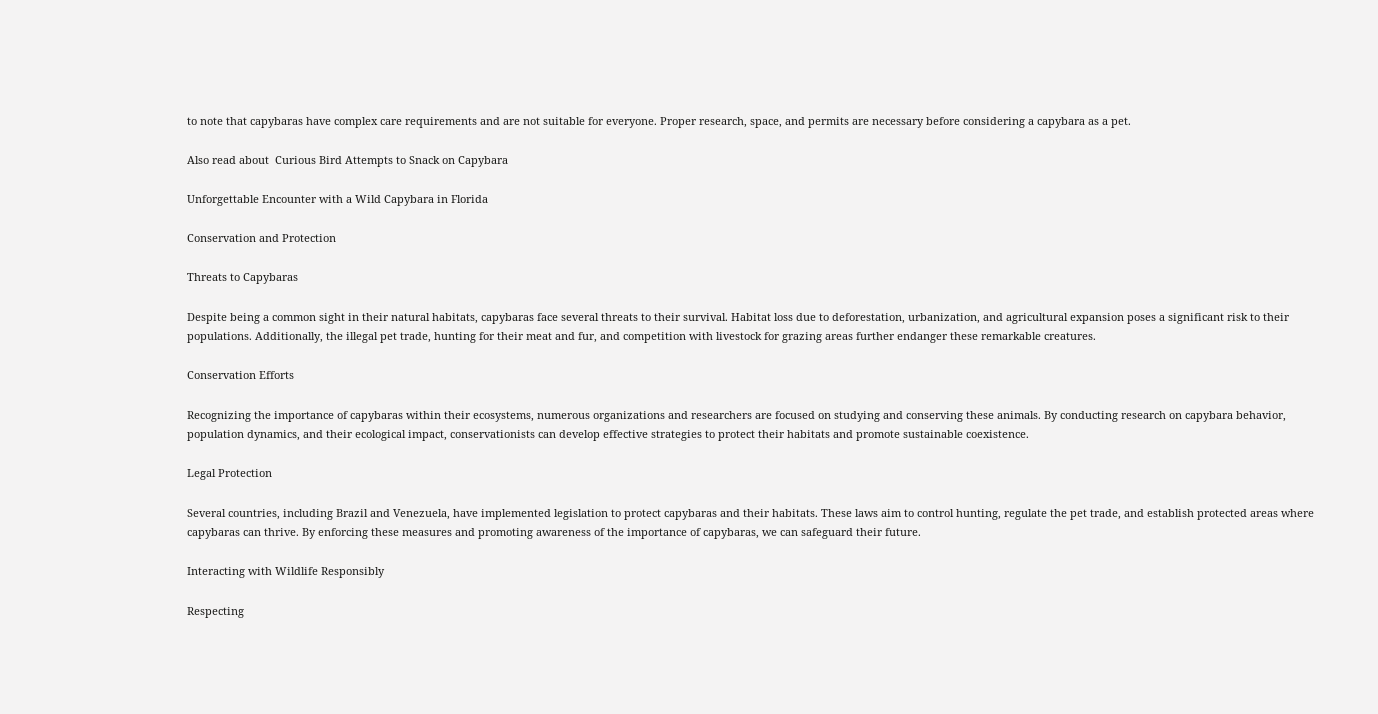to note that capybaras have complex care requirements and are not suitable for everyone. Proper research, space, and permits are necessary before considering a capybara as a pet.

Also read about  Curious Bird Attempts to Snack on Capybara

Unforgettable Encounter with a Wild Capybara in Florida

Conservation and Protection

Threats to Capybaras

Despite being a common sight in their natural habitats, capybaras face several threats to their survival. Habitat loss due to deforestation, urbanization, and agricultural expansion poses a significant risk to their populations. Additionally, the illegal pet trade, hunting for their meat and fur, and competition with livestock for grazing areas further endanger these remarkable creatures.

Conservation Efforts

Recognizing the importance of capybaras within their ecosystems, numerous organizations and researchers are focused on studying and conserving these animals. By conducting research on capybara behavior, population dynamics, and their ecological impact, conservationists can develop effective strategies to protect their habitats and promote sustainable coexistence.

Legal Protection

Several countries, including Brazil and Venezuela, have implemented legislation to protect capybaras and their habitats. These laws aim to control hunting, regulate the pet trade, and establish protected areas where capybaras can thrive. By enforcing these measures and promoting awareness of the importance of capybaras, we can safeguard their future.

Interacting with Wildlife Responsibly

Respecting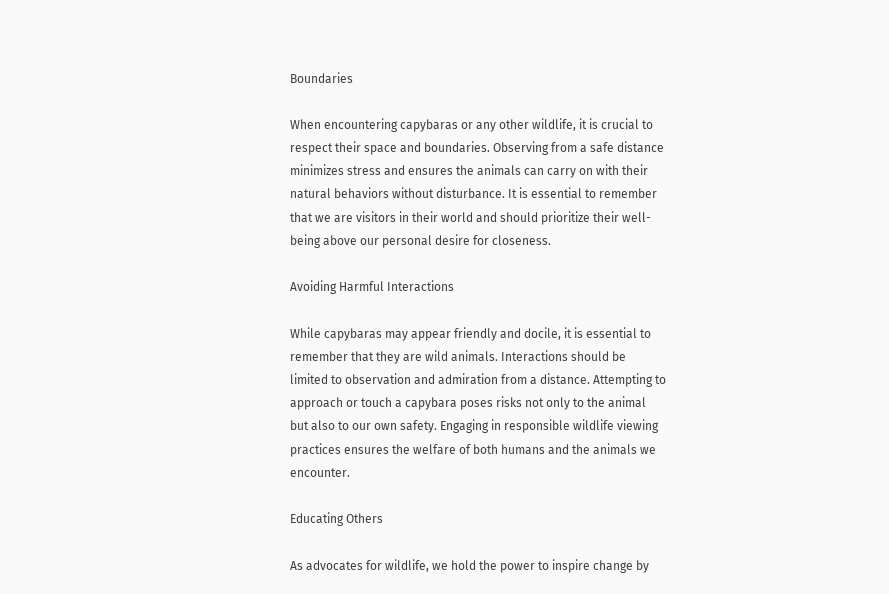Boundaries

When encountering capybaras or any other wildlife, it is crucial to respect their space and boundaries. Observing from a safe distance minimizes stress and ensures the animals can carry on with their natural behaviors without disturbance. It is essential to remember that we are visitors in their world and should prioritize their well-being above our personal desire for closeness.

Avoiding Harmful Interactions

While capybaras may appear friendly and docile, it is essential to remember that they are wild animals. Interactions should be limited to observation and admiration from a distance. Attempting to approach or touch a capybara poses risks not only to the animal but also to our own safety. Engaging in responsible wildlife viewing practices ensures the welfare of both humans and the animals we encounter.

Educating Others

As advocates for wildlife, we hold the power to inspire change by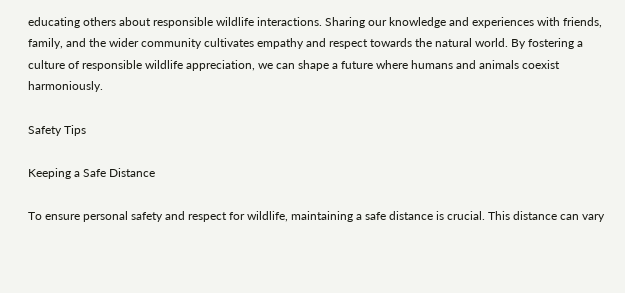educating others about responsible wildlife interactions. Sharing our knowledge and experiences with friends, family, and the wider community cultivates empathy and respect towards the natural world. By fostering a culture of responsible wildlife appreciation, we can shape a future where humans and animals coexist harmoniously.

Safety Tips

Keeping a Safe Distance

To ensure personal safety and respect for wildlife, maintaining a safe distance is crucial. This distance can vary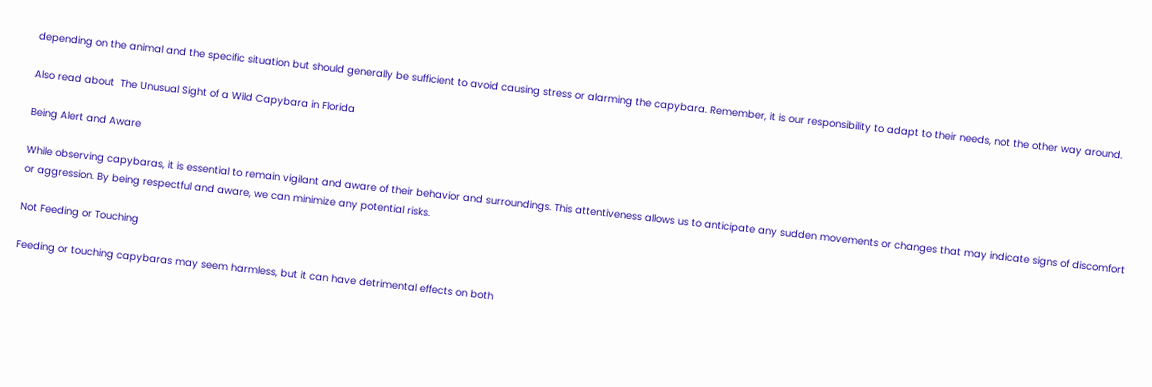depending on the animal and the specific situation but should generally be sufficient to avoid causing stress or alarming the capybara. Remember, it is our responsibility to adapt to their needs, not the other way around.

Also read about  The Unusual Sight of a Wild Capybara in Florida

Being Alert and Aware

While observing capybaras, it is essential to remain vigilant and aware of their behavior and surroundings. This attentiveness allows us to anticipate any sudden movements or changes that may indicate signs of discomfort or aggression. By being respectful and aware, we can minimize any potential risks.

Not Feeding or Touching

Feeding or touching capybaras may seem harmless, but it can have detrimental effects on both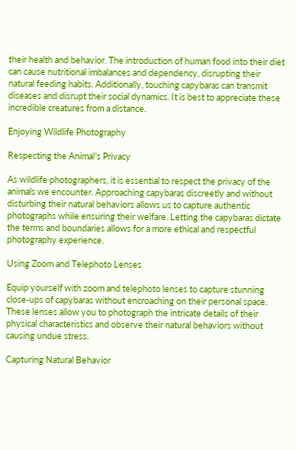their health and behavior. The introduction of human food into their diet can cause nutritional imbalances and dependency, disrupting their natural feeding habits. Additionally, touching capybaras can transmit diseases and disrupt their social dynamics. It is best to appreciate these incredible creatures from a distance.

Enjoying Wildlife Photography

Respecting the Animal’s Privacy

As wildlife photographers, it is essential to respect the privacy of the animals we encounter. Approaching capybaras discreetly and without disturbing their natural behaviors allows us to capture authentic photographs while ensuring their welfare. Letting the capybaras dictate the terms and boundaries allows for a more ethical and respectful photography experience.

Using Zoom and Telephoto Lenses

Equip yourself with zoom and telephoto lenses to capture stunning close-ups of capybaras without encroaching on their personal space. These lenses allow you to photograph the intricate details of their physical characteristics and observe their natural behaviors without causing undue stress.

Capturing Natural Behavior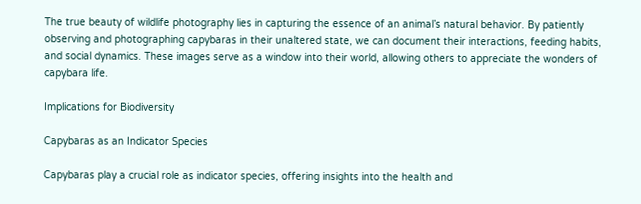The true beauty of wildlife photography lies in capturing the essence of an animal’s natural behavior. By patiently observing and photographing capybaras in their unaltered state, we can document their interactions, feeding habits, and social dynamics. These images serve as a window into their world, allowing others to appreciate the wonders of capybara life.

Implications for Biodiversity

Capybaras as an Indicator Species

Capybaras play a crucial role as indicator species, offering insights into the health and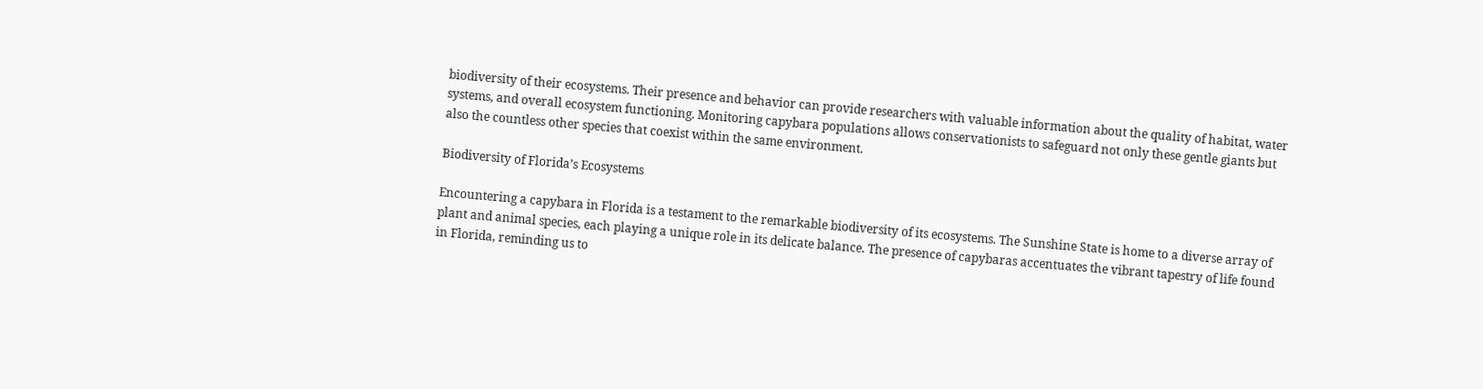biodiversity of their ecosystems. Their presence and behavior can provide researchers with valuable information about the quality of habitat, water systems, and overall ecosystem functioning. Monitoring capybara populations allows conservationists to safeguard not only these gentle giants but also the countless other species that coexist within the same environment.

Biodiversity of Florida’s Ecosystems

Encountering a capybara in Florida is a testament to the remarkable biodiversity of its ecosystems. The Sunshine State is home to a diverse array of plant and animal species, each playing a unique role in its delicate balance. The presence of capybaras accentuates the vibrant tapestry of life found in Florida, reminding us to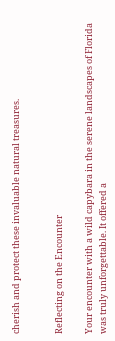cherish and protect these invaluable natural treasures.


Reflecting on the Encounter

Your encounter with a wild capybara in the serene landscapes of Florida was truly unforgettable. It offered a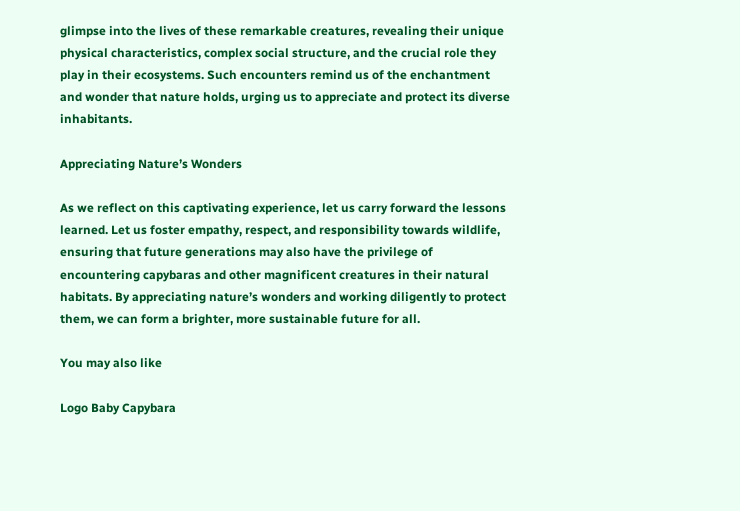glimpse into the lives of these remarkable creatures, revealing their unique physical characteristics, complex social structure, and the crucial role they play in their ecosystems. Such encounters remind us of the enchantment and wonder that nature holds, urging us to appreciate and protect its diverse inhabitants.

Appreciating Nature’s Wonders

As we reflect on this captivating experience, let us carry forward the lessons learned. Let us foster empathy, respect, and responsibility towards wildlife, ensuring that future generations may also have the privilege of encountering capybaras and other magnificent creatures in their natural habitats. By appreciating nature’s wonders and working diligently to protect them, we can form a brighter, more sustainable future for all.

You may also like

Logo Baby Capybara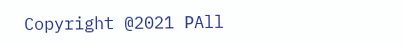Copyright @2021 РAll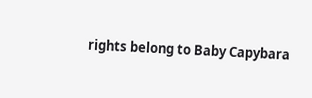rights belong to Baby Capybara